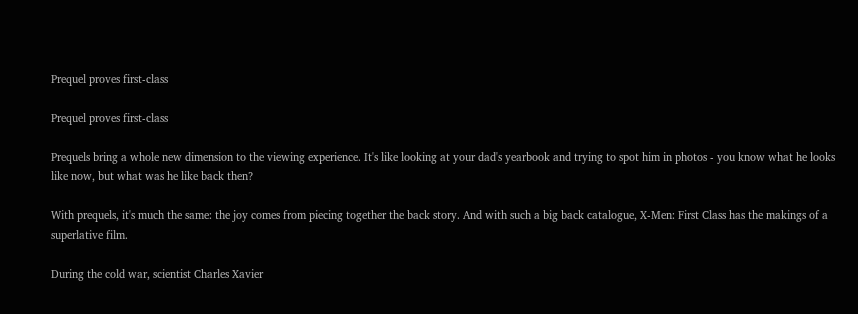Prequel proves first-class

Prequel proves first-class

Prequels bring a whole new dimension to the viewing experience. It's like looking at your dad's yearbook and trying to spot him in photos - you know what he looks like now, but what was he like back then?

With prequels, it's much the same: the joy comes from piecing together the back story. And with such a big back catalogue, X-Men: First Class has the makings of a superlative film.

During the cold war, scientist Charles Xavier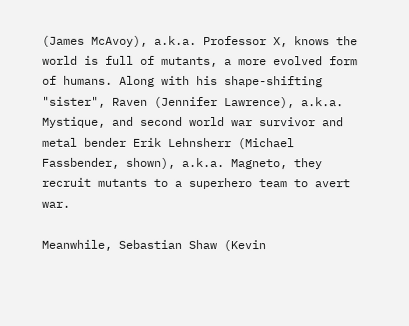(James McAvoy), a.k.a. Professor X, knows the world is full of mutants, a more evolved form of humans. Along with his shape-shifting "sister", Raven (Jennifer Lawrence), a.k.a. Mystique, and second world war survivor and metal bender Erik Lehnsherr (Michael Fassbender, shown), a.k.a. Magneto, they recruit mutants to a superhero team to avert war.

Meanwhile, Sebastian Shaw (Kevin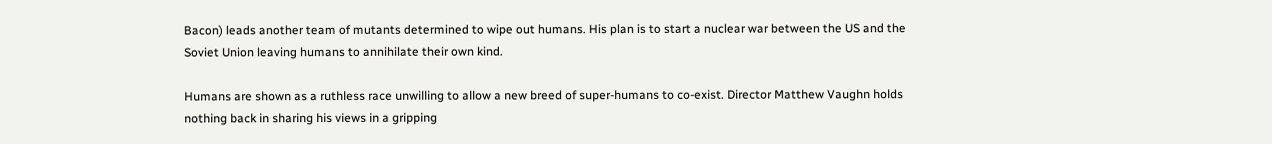Bacon) leads another team of mutants determined to wipe out humans. His plan is to start a nuclear war between the US and the Soviet Union leaving humans to annihilate their own kind.

Humans are shown as a ruthless race unwilling to allow a new breed of super-humans to co-exist. Director Matthew Vaughn holds nothing back in sharing his views in a gripping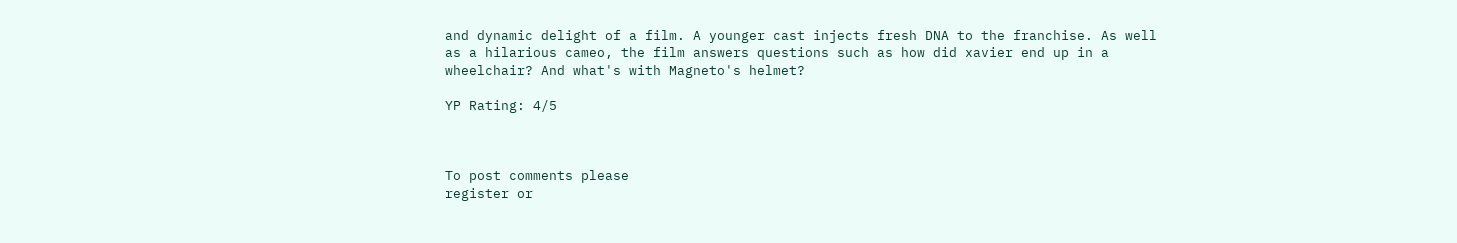and dynamic delight of a film. A younger cast injects fresh DNA to the franchise. As well as a hilarious cameo, the film answers questions such as how did xavier end up in a wheelchair? And what's with Magneto's helmet?

YP Rating: 4/5



To post comments please
register or